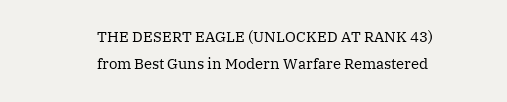THE DESERT EAGLE (UNLOCKED AT RANK 43) from Best Guns in Modern Warfare Remastered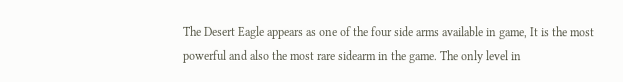The Desert Eagle appears as one of the four side arms available in game, It is the most powerful and also the most rare sidearm in the game. The only level in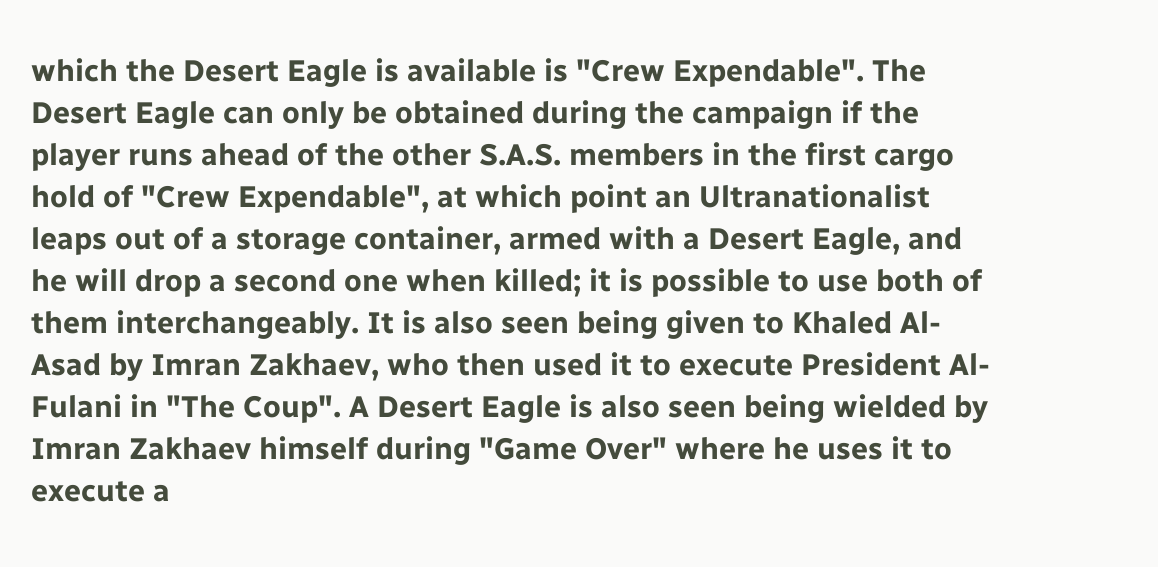which the Desert Eagle is available is "Crew Expendable". The Desert Eagle can only be obtained during the campaign if the player runs ahead of the other S.A.S. members in the first cargo hold of "Crew Expendable", at which point an Ultranationalist leaps out of a storage container, armed with a Desert Eagle, and he will drop a second one when killed; it is possible to use both of them interchangeably. It is also seen being given to Khaled Al-Asad by Imran Zakhaev, who then used it to execute President Al-Fulani in "The Coup". A Desert Eagle is also seen being wielded by Imran Zakhaev himself during "Game Over" where he uses it to execute a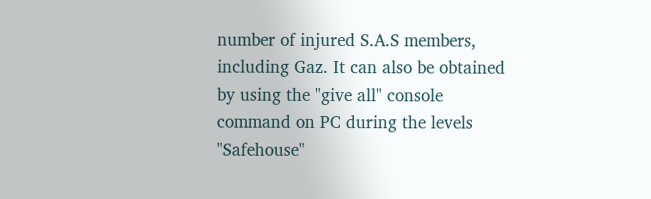number of injured S.A.S members, including Gaz. It can also be obtained by using the "give all" console command on PC during the levels "Safehouse"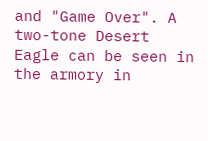and "Game Over". A two-tone Desert Eagle can be seen in the armory in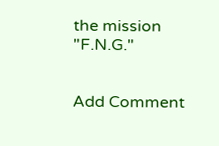the mission "F.N.G."


Add Comment